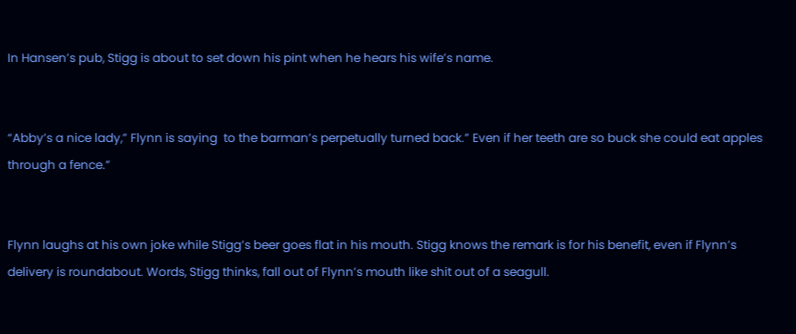In Hansen’s pub, Stigg is about to set down his pint when he hears his wife’s name.


“Abby’s a nice lady,” Flynn is saying  to the barman’s perpetually turned back.” Even if her teeth are so buck she could eat apples through a fence.”


Flynn laughs at his own joke while Stigg’s beer goes flat in his mouth. Stigg knows the remark is for his benefit, even if Flynn’s delivery is roundabout. Words, Stigg thinks, fall out of Flynn’s mouth like shit out of a seagull.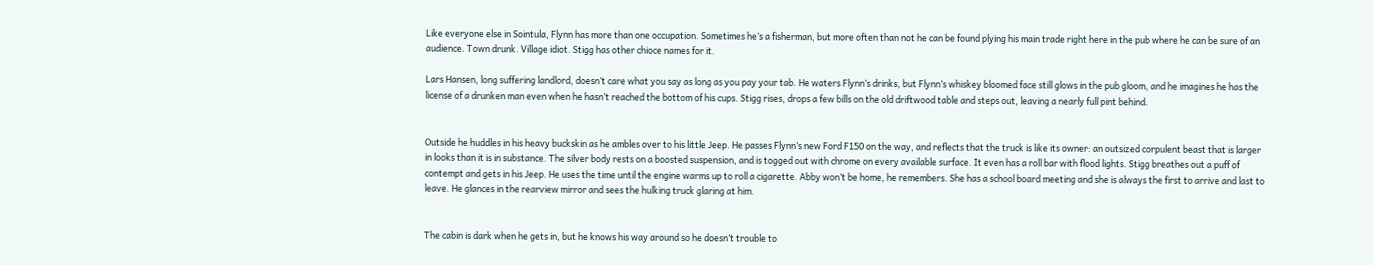Like everyone else in Sointula, Flynn has more than one occupation. Sometimes he’s a fisherman, but more often than not he can be found plying his main trade right here in the pub where he can be sure of an audience. Town drunk. Village idiot. Stigg has other chioce names for it.

Lars Hansen, long suffering landlord, doesn’t care what you say as long as you pay your tab. He waters Flynn’s drinks, but Flynn’s whiskey bloomed face still glows in the pub gloom, and he imagines he has the license of a drunken man even when he hasn’t reached the bottom of his cups. Stigg rises, drops a few bills on the old driftwood table and steps out, leaving a nearly full pint behind.


Outside he huddles in his heavy buckskin as he ambles over to his little Jeep. He passes Flynn’s new Ford F150 on the way, and reflects that the truck is like its owner: an outsized corpulent beast that is larger in looks than it is in substance. The silver body rests on a boosted suspension, and is togged out with chrome on every available surface. It even has a roll bar with flood lights. Stigg breathes out a puff of contempt and gets in his Jeep. He uses the time until the engine warms up to roll a cigarette. Abby won’t be home, he remembers. She has a school board meeting and she is always the first to arrive and last to leave. He glances in the rearview mirror and sees the hulking truck glaring at him.


The cabin is dark when he gets in, but he knows his way around so he doesn’t trouble to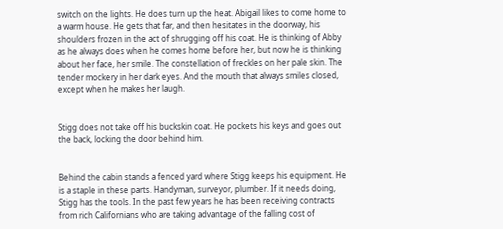switch on the lights. He does turn up the heat. Abigail likes to come home to a warm house. He gets that far, and then hesitates in the doorway, his shoulders frozen in the act of shrugging off his coat. He is thinking of Abby as he always does when he comes home before her, but now he is thinking about her face, her smile. The constellation of freckles on her pale skin. The tender mockery in her dark eyes. And the mouth that always smiles closed, except when he makes her laugh.


Stigg does not take off his buckskin coat. He pockets his keys and goes out the back, locking the door behind him.


Behind the cabin stands a fenced yard where Stigg keeps his equipment. He is a staple in these parts. Handyman, surveyor, plumber. If it needs doing, Stigg has the tools. In the past few years he has been receiving contracts from rich Californians who are taking advantage of the falling cost of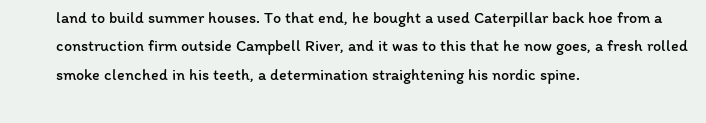land to build summer houses. To that end, he bought a used Caterpillar back hoe from a construction firm outside Campbell River, and it was to this that he now goes, a fresh rolled smoke clenched in his teeth, a determination straightening his nordic spine.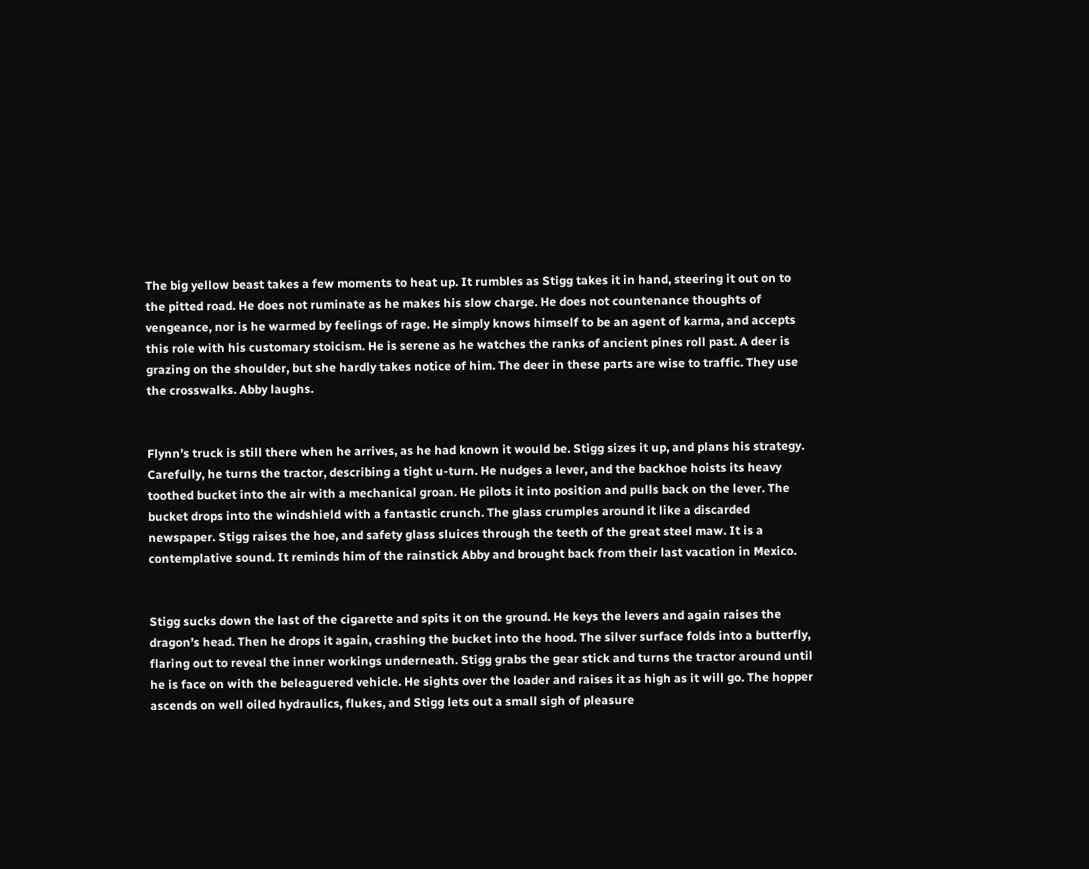The big yellow beast takes a few moments to heat up. It rumbles as Stigg takes it in hand, steering it out on to the pitted road. He does not ruminate as he makes his slow charge. He does not countenance thoughts of vengeance, nor is he warmed by feelings of rage. He simply knows himself to be an agent of karma, and accepts this role with his customary stoicism. He is serene as he watches the ranks of ancient pines roll past. A deer is grazing on the shoulder, but she hardly takes notice of him. The deer in these parts are wise to traffic. They use the crosswalks. Abby laughs.


Flynn’s truck is still there when he arrives, as he had known it would be. Stigg sizes it up, and plans his strategy. Carefully, he turns the tractor, describing a tight u-turn. He nudges a lever, and the backhoe hoists its heavy toothed bucket into the air with a mechanical groan. He pilots it into position and pulls back on the lever. The bucket drops into the windshield with a fantastic crunch. The glass crumples around it like a discarded newspaper. Stigg raises the hoe, and safety glass sluices through the teeth of the great steel maw. It is a contemplative sound. It reminds him of the rainstick Abby and brought back from their last vacation in Mexico.


Stigg sucks down the last of the cigarette and spits it on the ground. He keys the levers and again raises the dragon’s head. Then he drops it again, crashing the bucket into the hood. The silver surface folds into a butterfly, flaring out to reveal the inner workings underneath. Stigg grabs the gear stick and turns the tractor around until he is face on with the beleaguered vehicle. He sights over the loader and raises it as high as it will go. The hopper ascends on well oiled hydraulics, flukes, and Stigg lets out a small sigh of pleasure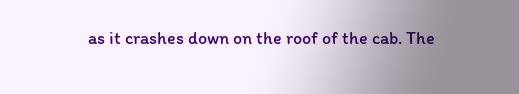as it crashes down on the roof of the cab. The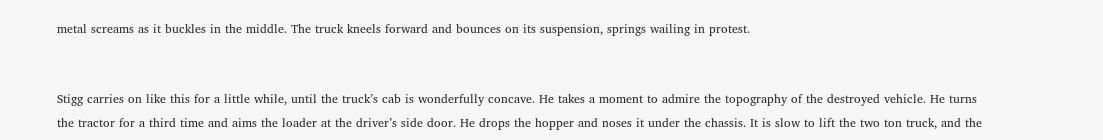metal screams as it buckles in the middle. The truck kneels forward and bounces on its suspension, springs wailing in protest.


Stigg carries on like this for a little while, until the truck’s cab is wonderfully concave. He takes a moment to admire the topography of the destroyed vehicle. He turns the tractor for a third time and aims the loader at the driver’s side door. He drops the hopper and noses it under the chassis. It is slow to lift the two ton truck, and the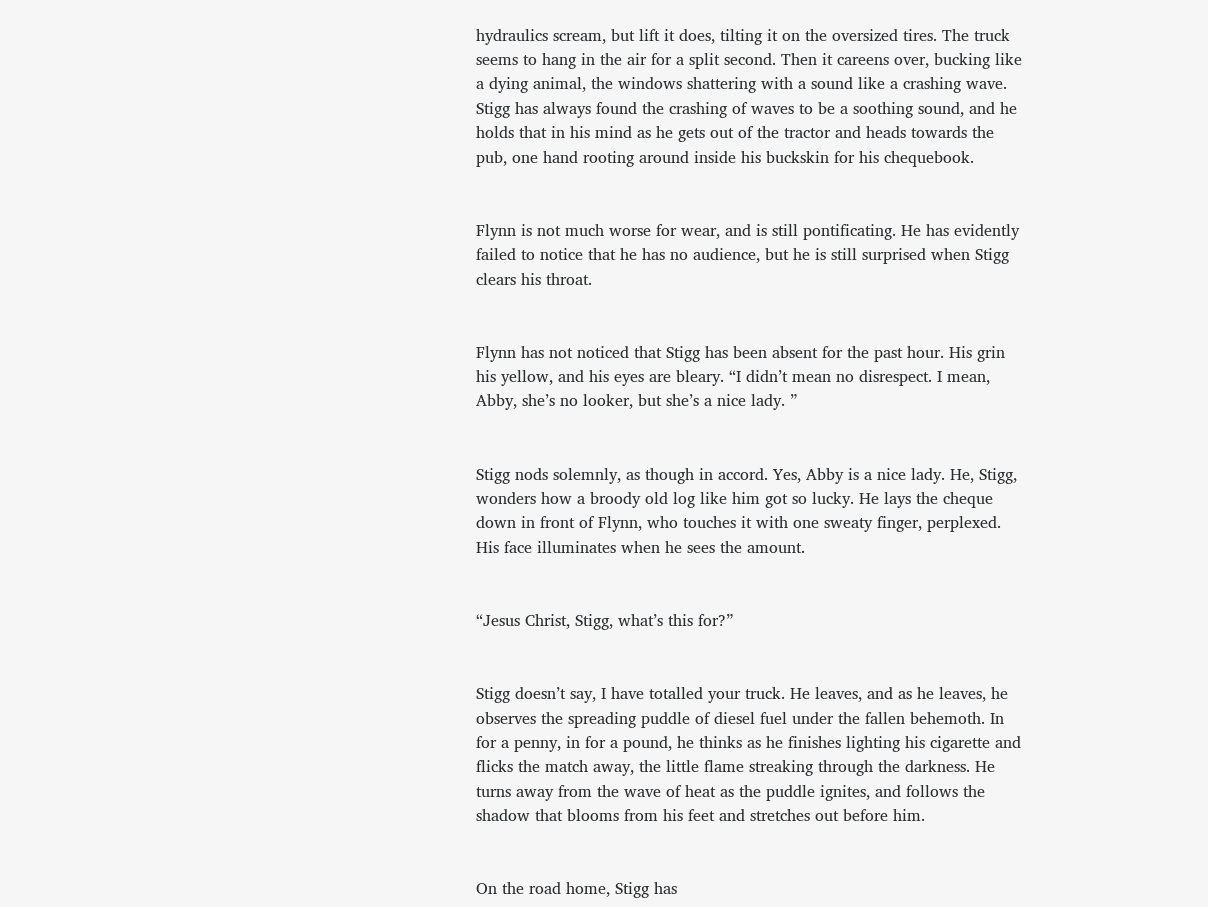hydraulics scream, but lift it does, tilting it on the oversized tires. The truck seems to hang in the air for a split second. Then it careens over, bucking like a dying animal, the windows shattering with a sound like a crashing wave. Stigg has always found the crashing of waves to be a soothing sound, and he holds that in his mind as he gets out of the tractor and heads towards the pub, one hand rooting around inside his buckskin for his chequebook.


Flynn is not much worse for wear, and is still pontificating. He has evidently failed to notice that he has no audience, but he is still surprised when Stigg clears his throat.


Flynn has not noticed that Stigg has been absent for the past hour. His grin his yellow, and his eyes are bleary. “I didn’t mean no disrespect. I mean, Abby, she’s no looker, but she’s a nice lady. ”


Stigg nods solemnly, as though in accord. Yes, Abby is a nice lady. He, Stigg, wonders how a broody old log like him got so lucky. He lays the cheque down in front of Flynn, who touches it with one sweaty finger, perplexed. His face illuminates when he sees the amount.


“Jesus Christ, Stigg, what’s this for?”


Stigg doesn’t say, I have totalled your truck. He leaves, and as he leaves, he observes the spreading puddle of diesel fuel under the fallen behemoth. In for a penny, in for a pound, he thinks as he finishes lighting his cigarette and flicks the match away, the little flame streaking through the darkness. He turns away from the wave of heat as the puddle ignites, and follows the shadow that blooms from his feet and stretches out before him.


On the road home, Stigg has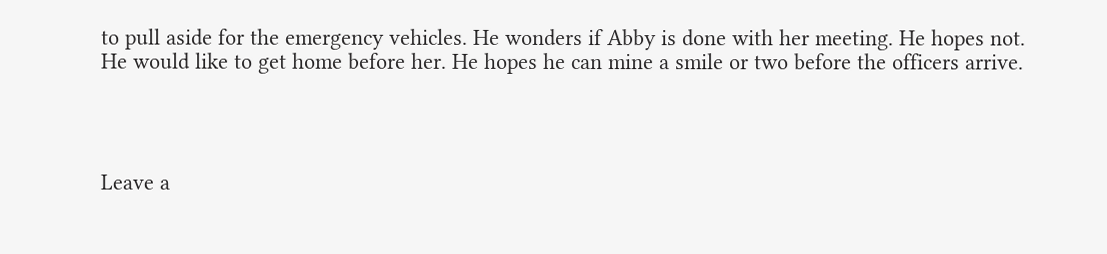to pull aside for the emergency vehicles. He wonders if Abby is done with her meeting. He hopes not. He would like to get home before her. He hopes he can mine a smile or two before the officers arrive.




Leave a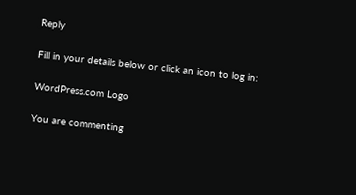Reply

Fill in your details below or click an icon to log in:

WordPress.com Logo

You are commenting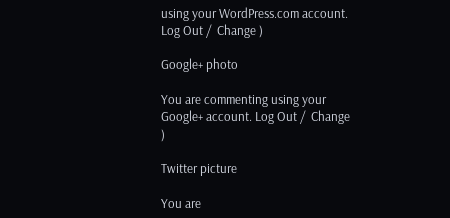using your WordPress.com account. Log Out /  Change )

Google+ photo

You are commenting using your Google+ account. Log Out /  Change )

Twitter picture

You are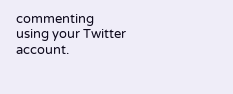commenting using your Twitter account.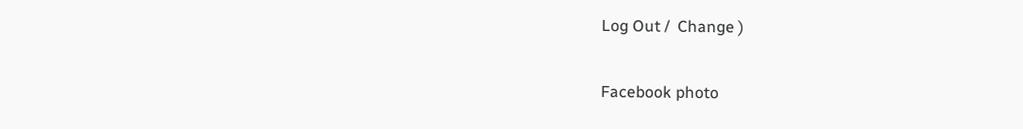Log Out /  Change )

Facebook photo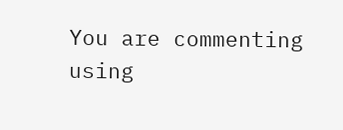You are commenting using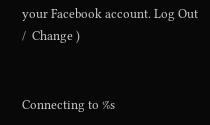your Facebook account. Log Out /  Change )


Connecting to %s